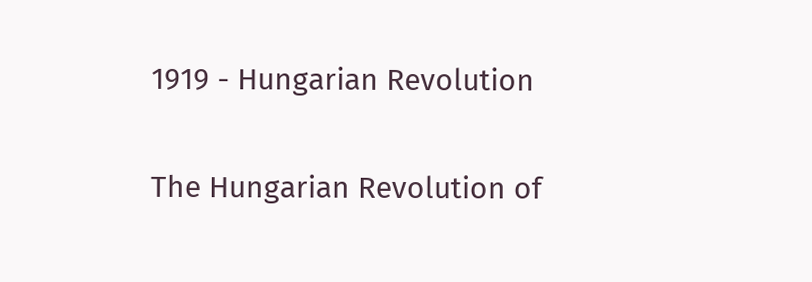1919 - Hungarian Revolution

The Hungarian Revolution of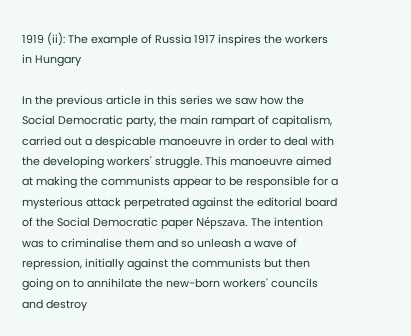1919 (ii): The example of Russia 1917 inspires the workers in Hungary

In the previous article in this series we saw how the Social Democratic party, the main rampart of capitalism, carried out a despicable manoeuvre in order to deal with the developing workers' struggle. This manoeuvre aimed at making the communists appear to be responsible for a mysterious attack perpetrated against the editorial board of the Social Democratic paper Népszava. The intention was to criminalise them and so unleash a wave of repression, initially against the communists but then going on to annihilate the new-born workers' councils and destroy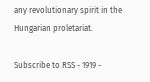any revolutionary spirit in the Hungarian proletariat.

Subscribe to RSS - 1919 -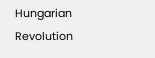Hungarian Revolution